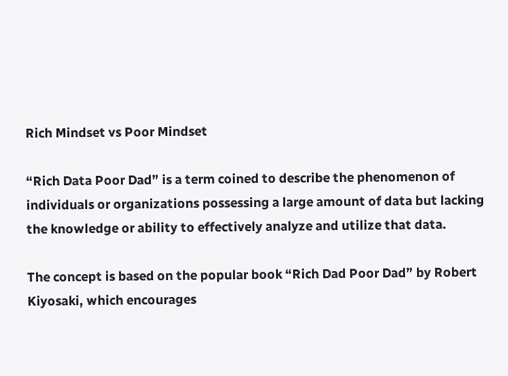Rich Mindset vs Poor Mindset

“Rich Data Poor Dad” is a term coined to describe the phenomenon of individuals or organizations possessing a large amount of data but lacking the knowledge or ability to effectively analyze and utilize that data.

The concept is based on the popular book “Rich Dad Poor Dad” by Robert Kiyosaki, which encourages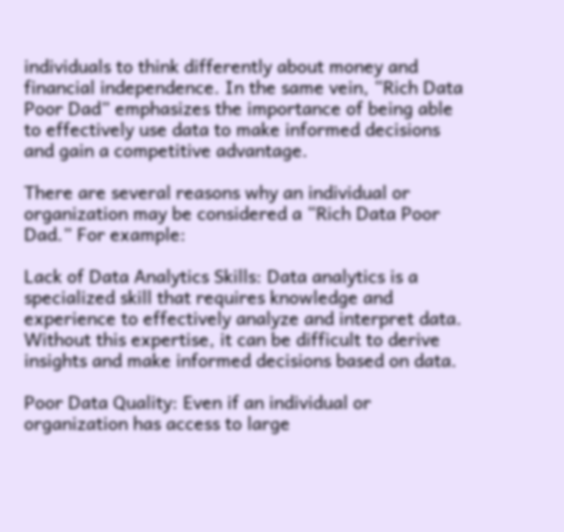individuals to think differently about money and financial independence. In the same vein, “Rich Data Poor Dad” emphasizes the importance of being able to effectively use data to make informed decisions and gain a competitive advantage.

There are several reasons why an individual or organization may be considered a “Rich Data Poor Dad.” For example:

Lack of Data Analytics Skills: Data analytics is a specialized skill that requires knowledge and experience to effectively analyze and interpret data. Without this expertise, it can be difficult to derive insights and make informed decisions based on data.

Poor Data Quality: Even if an individual or organization has access to large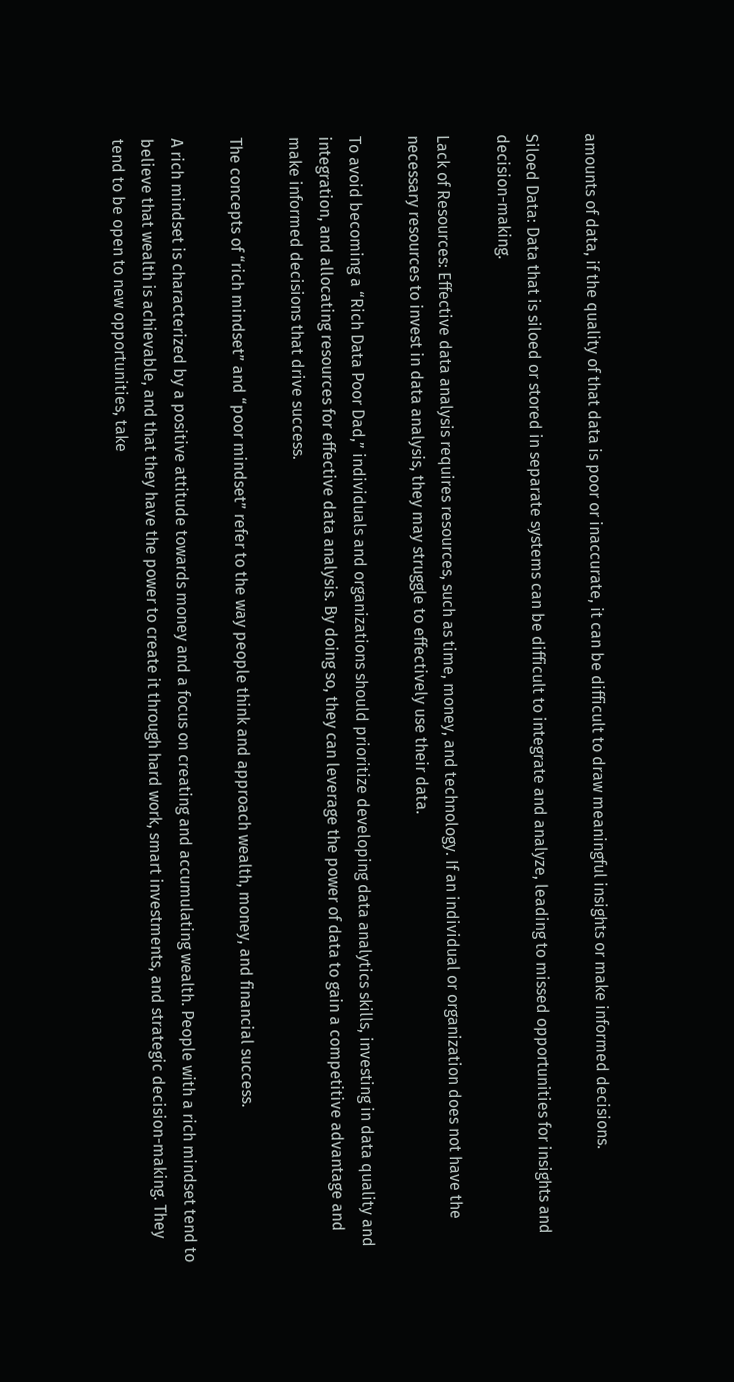amounts of data, if the quality of that data is poor or inaccurate, it can be difficult to draw meaningful insights or make informed decisions.

Siloed Data: Data that is siloed or stored in separate systems can be difficult to integrate and analyze, leading to missed opportunities for insights and decision-making.

Lack of Resources: Effective data analysis requires resources, such as time, money, and technology. If an individual or organization does not have the necessary resources to invest in data analysis, they may struggle to effectively use their data.

To avoid becoming a “Rich Data Poor Dad,” individuals and organizations should prioritize developing data analytics skills, investing in data quality and integration, and allocating resources for effective data analysis. By doing so, they can leverage the power of data to gain a competitive advantage and make informed decisions that drive success.

The concepts of “rich mindset” and “poor mindset” refer to the way people think and approach wealth, money, and financial success.

A rich mindset is characterized by a positive attitude towards money and a focus on creating and accumulating wealth. People with a rich mindset tend to believe that wealth is achievable, and that they have the power to create it through hard work, smart investments, and strategic decision-making. They tend to be open to new opportunities, take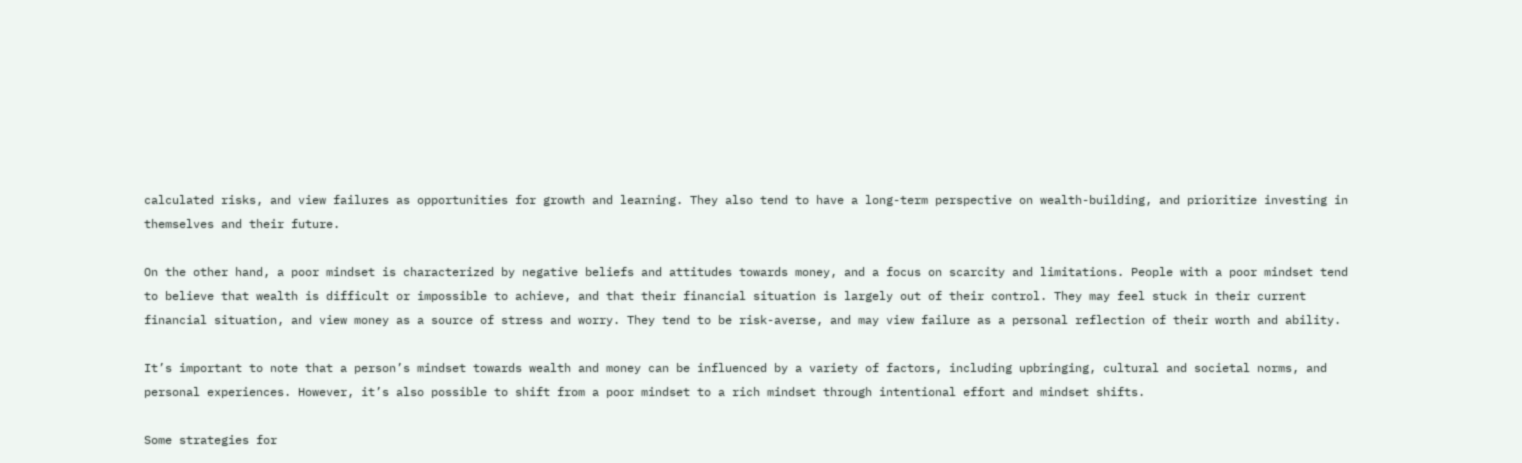calculated risks, and view failures as opportunities for growth and learning. They also tend to have a long-term perspective on wealth-building, and prioritize investing in themselves and their future.

On the other hand, a poor mindset is characterized by negative beliefs and attitudes towards money, and a focus on scarcity and limitations. People with a poor mindset tend to believe that wealth is difficult or impossible to achieve, and that their financial situation is largely out of their control. They may feel stuck in their current financial situation, and view money as a source of stress and worry. They tend to be risk-averse, and may view failure as a personal reflection of their worth and ability.

It’s important to note that a person’s mindset towards wealth and money can be influenced by a variety of factors, including upbringing, cultural and societal norms, and personal experiences. However, it’s also possible to shift from a poor mindset to a rich mindset through intentional effort and mindset shifts.

Some strategies for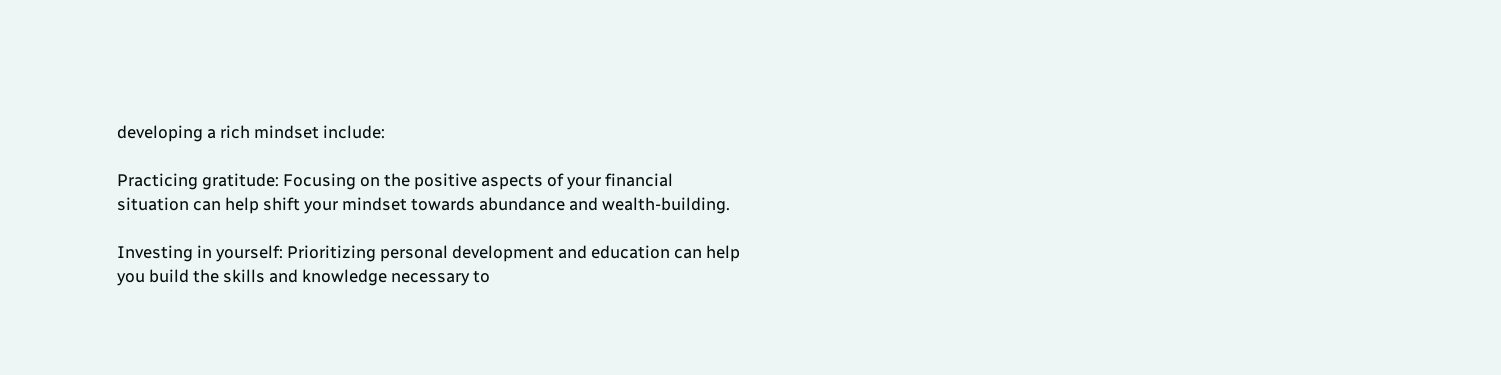developing a rich mindset include:

Practicing gratitude: Focusing on the positive aspects of your financial situation can help shift your mindset towards abundance and wealth-building.

Investing in yourself: Prioritizing personal development and education can help you build the skills and knowledge necessary to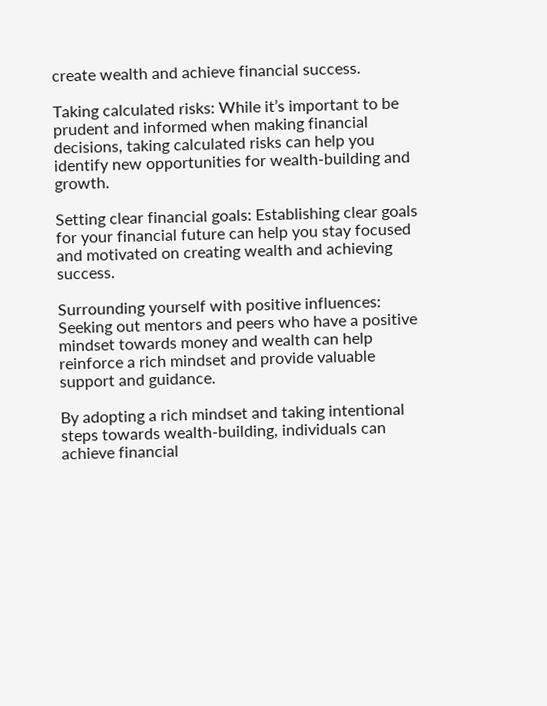create wealth and achieve financial success.

Taking calculated risks: While it’s important to be prudent and informed when making financial decisions, taking calculated risks can help you identify new opportunities for wealth-building and growth.

Setting clear financial goals: Establishing clear goals for your financial future can help you stay focused and motivated on creating wealth and achieving success.

Surrounding yourself with positive influences: Seeking out mentors and peers who have a positive mindset towards money and wealth can help reinforce a rich mindset and provide valuable support and guidance.

By adopting a rich mindset and taking intentional steps towards wealth-building, individuals can achieve financial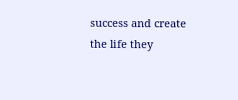success and create the life they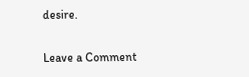desire.

Leave a Comment